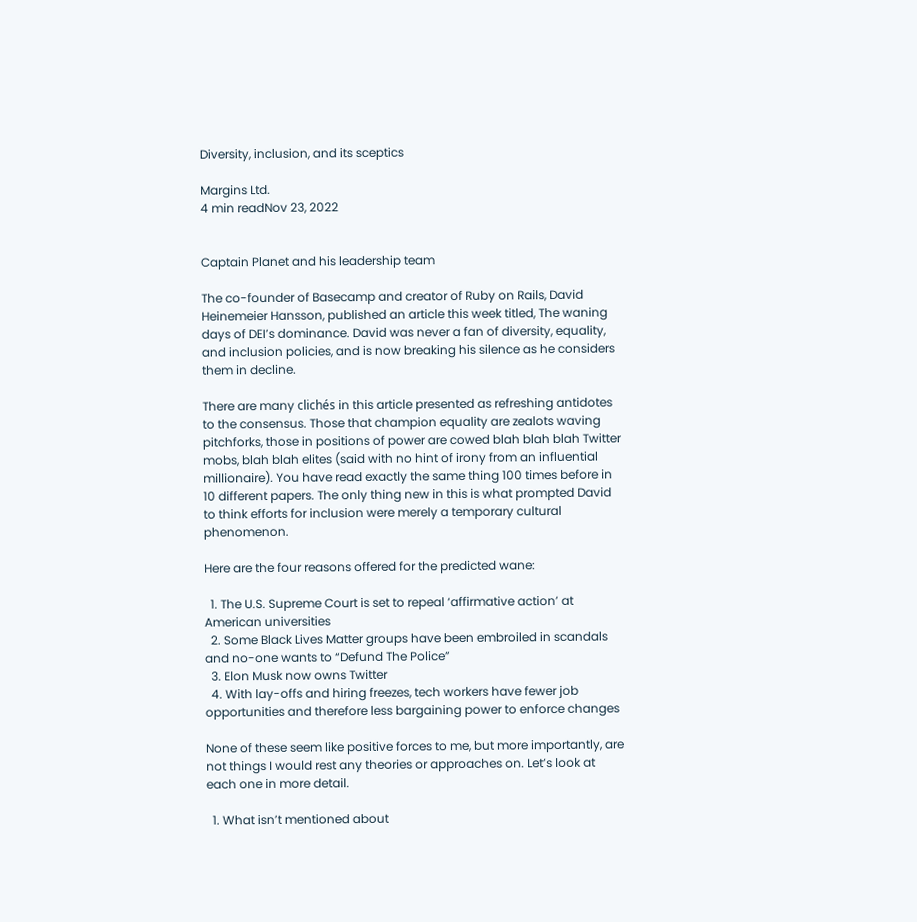Diversity, inclusion, and its sceptics

Margins Ltd.
4 min readNov 23, 2022


Captain Planet and his leadership team

The co-founder of Basecamp and creator of Ruby on Rails, David Heinemeier Hansson, published an article this week titled, The waning days of DEI’s dominance. David was never a fan of diversity, equality, and inclusion policies, and is now breaking his silence as he considers them in decline.

There are many clichés in this article presented as refreshing antidotes to the consensus. Those that champion equality are zealots waving pitchforks, those in positions of power are cowed blah blah blah Twitter mobs, blah blah elites (said with no hint of irony from an influential millionaire). You have read exactly the same thing 100 times before in 10 different papers. The only thing new in this is what prompted David to think efforts for inclusion were merely a temporary cultural phenomenon.

Here are the four reasons offered for the predicted wane:

  1. The U.S. Supreme Court is set to repeal ‘affirmative action’ at American universities
  2. Some Black Lives Matter groups have been embroiled in scandals and no-one wants to “Defund The Police”
  3. Elon Musk now owns Twitter
  4. With lay-offs and hiring freezes, tech workers have fewer job opportunities and therefore less bargaining power to enforce changes

None of these seem like positive forces to me, but more importantly, are not things I would rest any theories or approaches on. Let’s look at each one in more detail.

  1. What isn’t mentioned about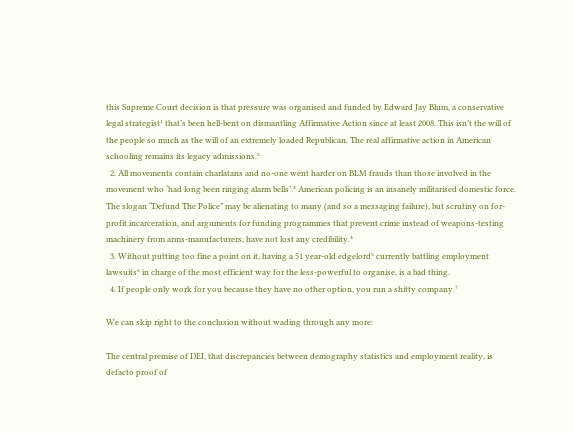this Supreme Court decision is that pressure was organised and funded by Edward Jay Blum, a conservative legal strategist¹ that’s been hell-bent on dismantling Affirmative Action since at least 2008. This isn’t the will of the people so much as the will of an extremely loaded Republican. The real affirmative action in American schooling remains its legacy admissions.²
  2. All movements contain charlatans and no-one went harder on BLM frauds than those involved in the movement who ‘had long been ringing alarm bells’.³ American policing is an insanely militarised domestic force. The slogan “Defund The Police” may be alienating to many (and so a messaging failure), but scrutiny on for-profit incarceration, and arguments for funding programmes that prevent crime instead of weapons-testing machinery from arms-manufacturers, have not lost any credibility.⁴
  3. Without putting too fine a point on it, having a 51 year-old edgelord⁵ currently battling employment lawsuits⁶ in charge of the most efficient way for the less-powerful to organise, is a bad thing.
  4. If people only work for you because they have no other option, you run a shitty company.⁷

We can skip right to the conclusion without wading through any more:

The central premise of DEI, that discrepancies between demography statistics and employment reality, is defacto proof of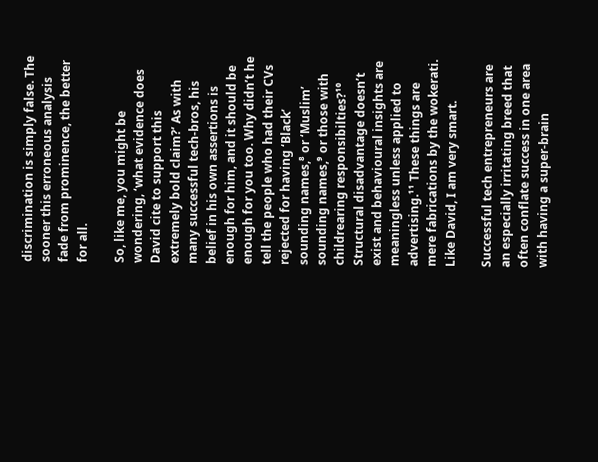discrimination is simply false. The sooner this erroneous analysis fade from prominence, the better for all.

So, like me, you might be wondering, ‘what evidence does David cite to support this extremely bold claim?’ As with many successful tech-bros, his belief in his own assertions is enough for him, and it should be enough for you too. Why didn’t he tell the people who had their CVs rejected for having ‘Black’ sounding names,⁸ or ‘Muslim’ sounding names,⁹ or those with childrearing responsibilties?¹⁰ Structural disadvantage doesn’t exist and behavioural insights are meaningless unless applied to advertising.¹¹ These things are mere fabrications by the wokerati. Like David, I am very smart.

Successful tech entrepreneurs are an especially irritating breed that often conflate success in one area with having a super-brain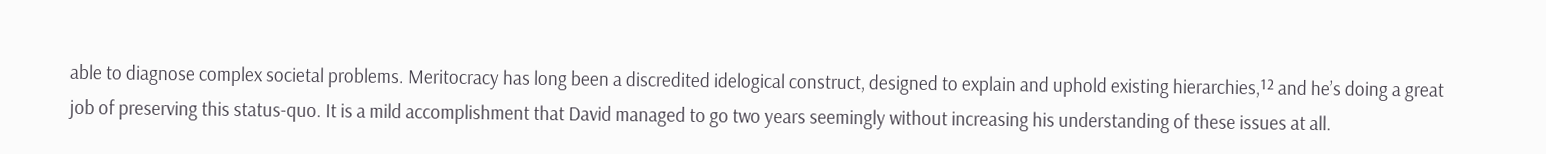able to diagnose complex societal problems. Meritocracy has long been a discredited idelogical construct, designed to explain and uphold existing hierarchies,¹² and he’s doing a great job of preserving this status-quo. It is a mild accomplishment that David managed to go two years seemingly without increasing his understanding of these issues at all.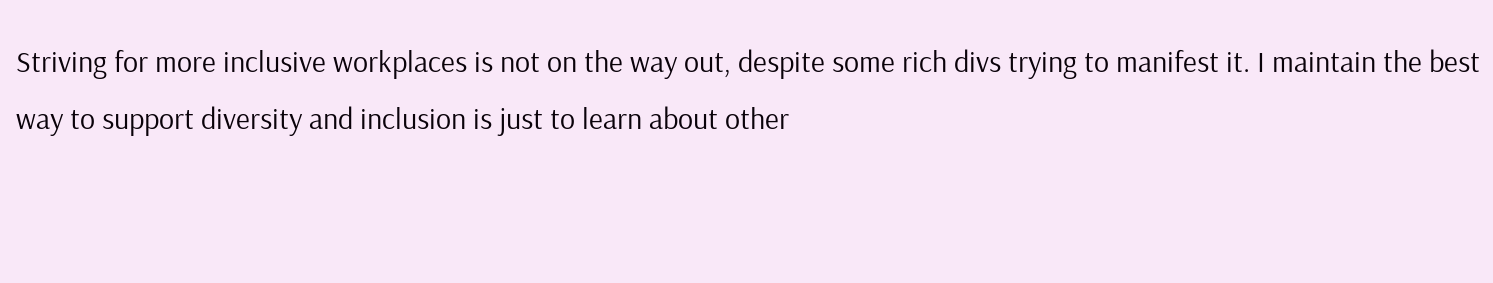Striving for more inclusive workplaces is not on the way out, despite some rich divs trying to manifest it. I maintain the best way to support diversity and inclusion is just to learn about other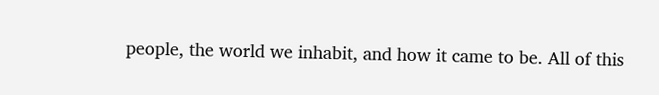people, the world we inhabit, and how it came to be. All of this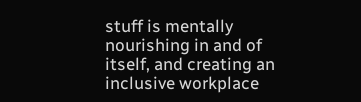stuff is mentally nourishing in and of itself, and creating an inclusive workplace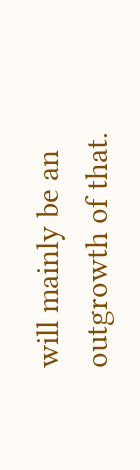will mainly be an outgrowth of that.